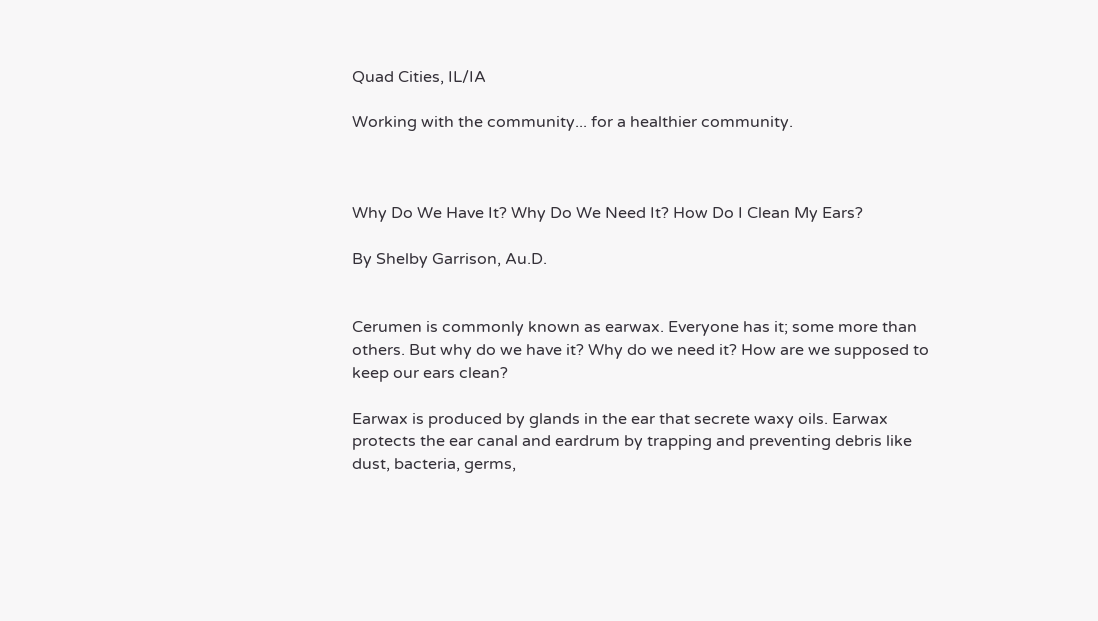Quad Cities, IL/IA

Working with the community... for a healthier community.



Why Do We Have It? Why Do We Need It? How Do I Clean My Ears?

By Shelby Garrison, Au.D.


Cerumen is commonly known as earwax. Everyone has it; some more than others. But why do we have it? Why do we need it? How are we supposed to keep our ears clean?

Earwax is produced by glands in the ear that secrete waxy oils. Earwax protects the ear canal and eardrum by trapping and preventing debris like dust, bacteria, germs,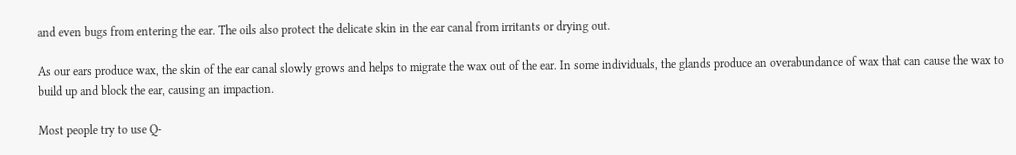and even bugs from entering the ear. The oils also protect the delicate skin in the ear canal from irritants or drying out.

As our ears produce wax, the skin of the ear canal slowly grows and helps to migrate the wax out of the ear. In some individuals, the glands produce an overabundance of wax that can cause the wax to build up and block the ear, causing an impaction.

Most people try to use Q-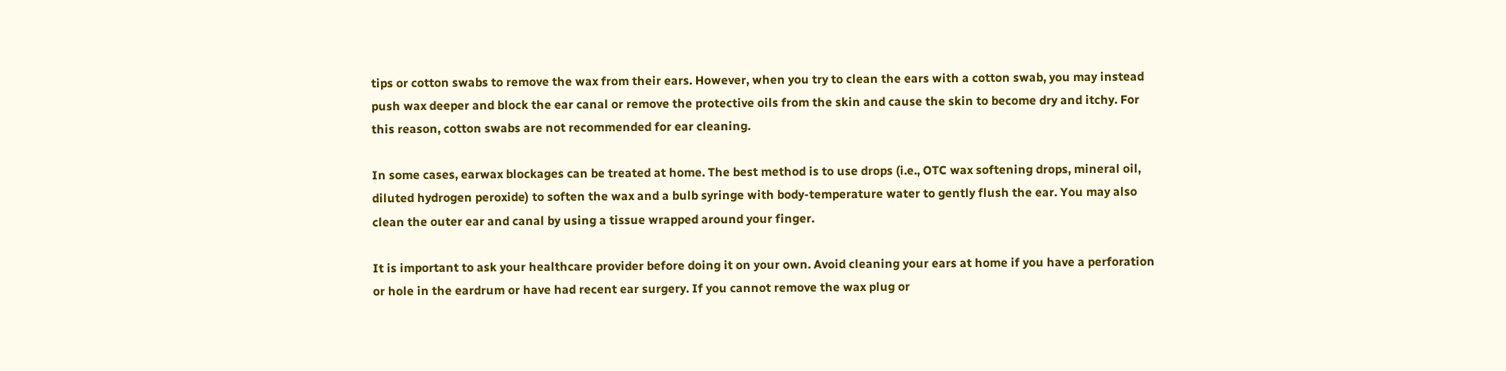tips or cotton swabs to remove the wax from their ears. However, when you try to clean the ears with a cotton swab, you may instead push wax deeper and block the ear canal or remove the protective oils from the skin and cause the skin to become dry and itchy. For this reason, cotton swabs are not recommended for ear cleaning.

In some cases, earwax blockages can be treated at home. The best method is to use drops (i.e., OTC wax softening drops, mineral oil, diluted hydrogen peroxide) to soften the wax and a bulb syringe with body-temperature water to gently flush the ear. You may also clean the outer ear and canal by using a tissue wrapped around your finger.

It is important to ask your healthcare provider before doing it on your own. Avoid cleaning your ears at home if you have a perforation or hole in the eardrum or have had recent ear surgery. If you cannot remove the wax plug or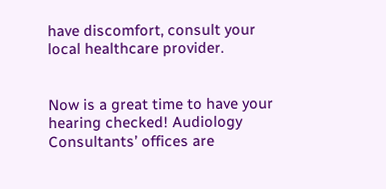have discomfort, consult your local healthcare provider.


Now is a great time to have your hearing checked! Audiology Consultants’ offices are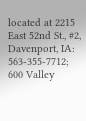located at 2215 East 52nd St., #2, Davenport, IA: 563-355-7712; 600 Valley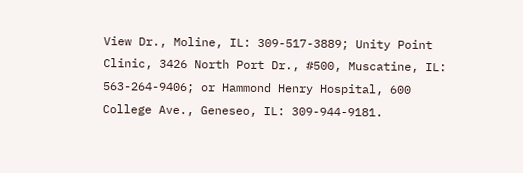View Dr., Moline, IL: 309-517-3889; Unity Point Clinic, 3426 North Port Dr., #500, Muscatine, IL: 563-264-9406; or Hammond Henry Hospital, 600 College Ave., Geneseo, IL: 309-944-9181.